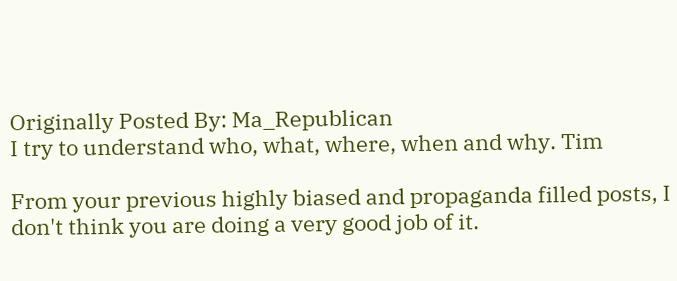Originally Posted By: Ma_Republican
I try to understand who, what, where, when and why. Tim

From your previous highly biased and propaganda filled posts, I don't think you are doing a very good job of it.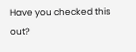Have you checked this out?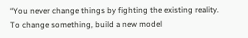“You never change things by fighting the existing reality.
To change something, build a new model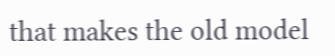that makes the old model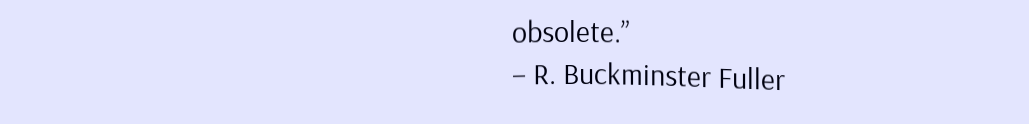obsolete.”
– R. Buckminster Fuller